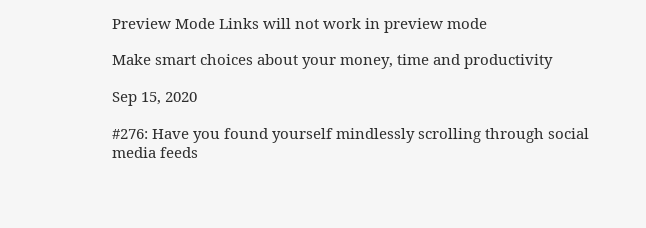Preview Mode Links will not work in preview mode

Make smart choices about your money, time and productivity

Sep 15, 2020

#276: Have you found yourself mindlessly scrolling through social media feeds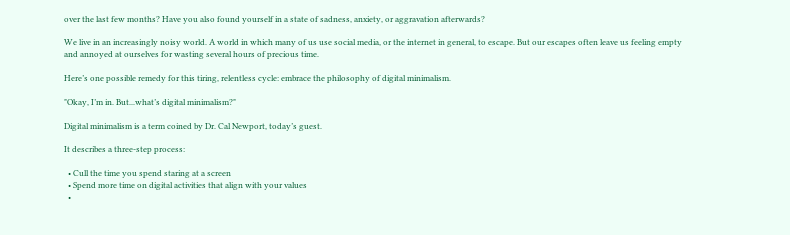over the last few months? Have you also found yourself in a state of sadness, anxiety, or aggravation afterwards?

We live in an increasingly noisy world. A world in which many of us use social media, or the internet in general, to escape. But our escapes often leave us feeling empty and annoyed at ourselves for wasting several hours of precious time.

Here’s one possible remedy for this tiring, relentless cycle: embrace the philosophy of digital minimalism.

"Okay, I’m in. But...what’s digital minimalism?"

Digital minimalism is a term coined by Dr. Cal Newport, today’s guest.

It describes a three-step process:

  • Cull the time you spend staring at a screen
  • Spend more time on digital activities that align with your values
  •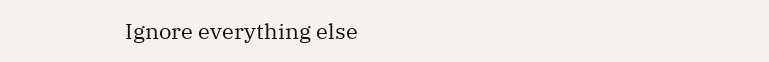Ignore everything else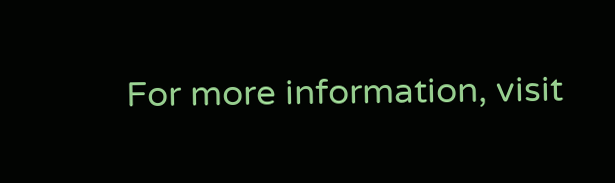For more information, visit